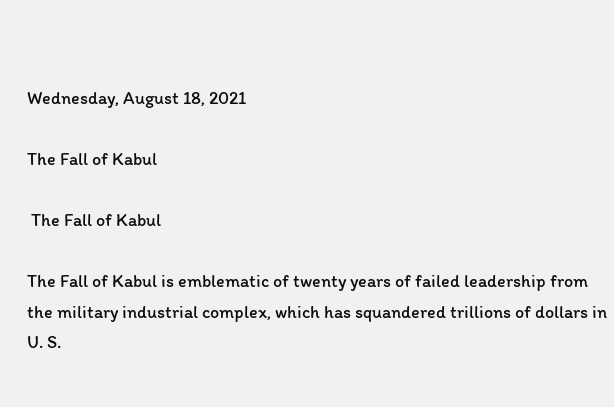Wednesday, August 18, 2021

The Fall of Kabul

 The Fall of Kabul

The Fall of Kabul is emblematic of twenty years of failed leadership from the military industrial complex, which has squandered trillions of dollars in U. S.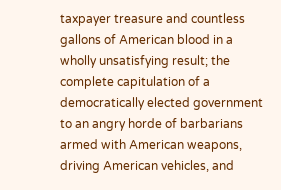taxpayer treasure and countless gallons of American blood in a wholly unsatisfying result; the complete capitulation of a democratically elected government to an angry horde of barbarians armed with American weapons, driving American vehicles, and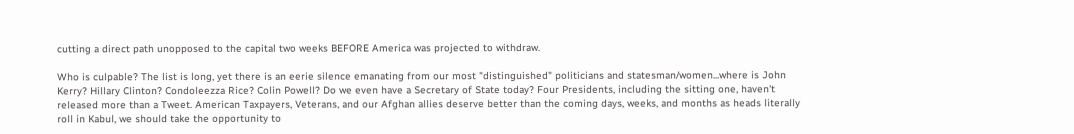cutting a direct path unopposed to the capital two weeks BEFORE America was projected to withdraw.

Who is culpable? The list is long, yet there is an eerie silence emanating from our most "distinguished" politicians and statesman/women...where is John Kerry? Hillary Clinton? Condoleezza Rice? Colin Powell? Do we even have a Secretary of State today? Four Presidents, including the sitting one, haven't released more than a Tweet. American Taxpayers, Veterans, and our Afghan allies deserve better than the coming days, weeks, and months as heads literally roll in Kabul, we should take the opportunity to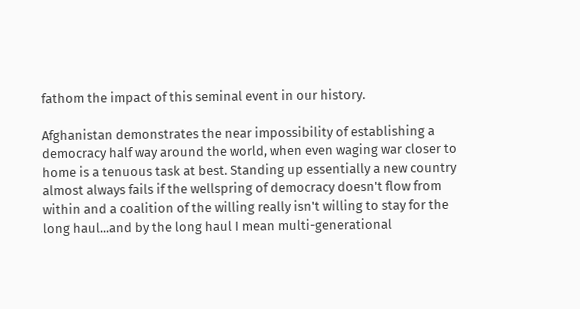fathom the impact of this seminal event in our history.

Afghanistan demonstrates the near impossibility of establishing a democracy half way around the world, when even waging war closer to home is a tenuous task at best. Standing up essentially a new country almost always fails if the wellspring of democracy doesn't flow from within and a coalition of the willing really isn't willing to stay for the long haul...and by the long haul I mean multi-generational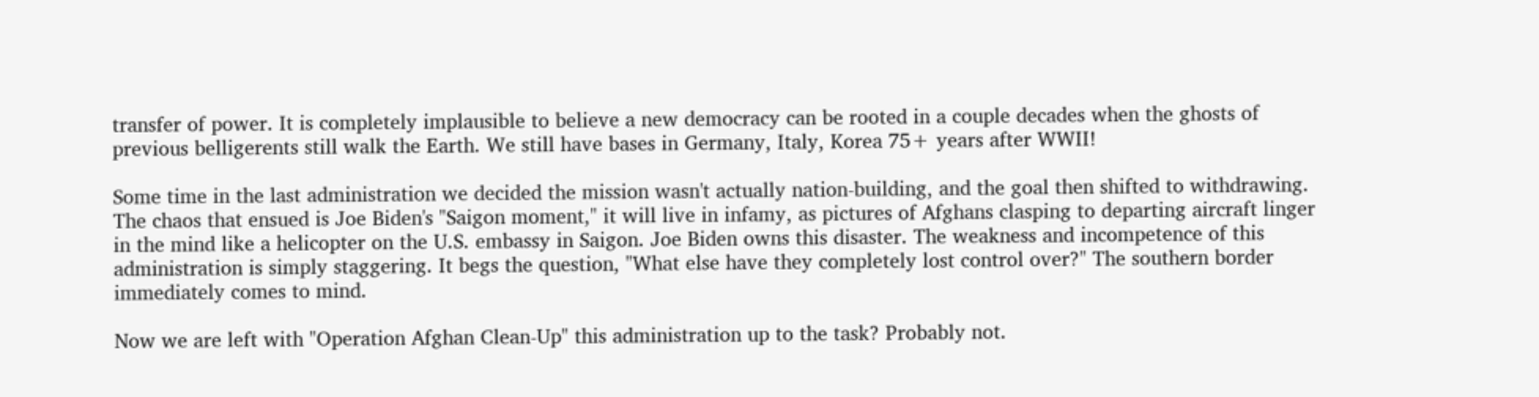transfer of power. It is completely implausible to believe a new democracy can be rooted in a couple decades when the ghosts of previous belligerents still walk the Earth. We still have bases in Germany, Italy, Korea 75+ years after WWII!

Some time in the last administration we decided the mission wasn't actually nation-building, and the goal then shifted to withdrawing. The chaos that ensued is Joe Biden's "Saigon moment," it will live in infamy, as pictures of Afghans clasping to departing aircraft linger in the mind like a helicopter on the U.S. embassy in Saigon. Joe Biden owns this disaster. The weakness and incompetence of this administration is simply staggering. It begs the question, "What else have they completely lost control over?" The southern border immediately comes to mind.

Now we are left with "Operation Afghan Clean-Up" this administration up to the task? Probably not.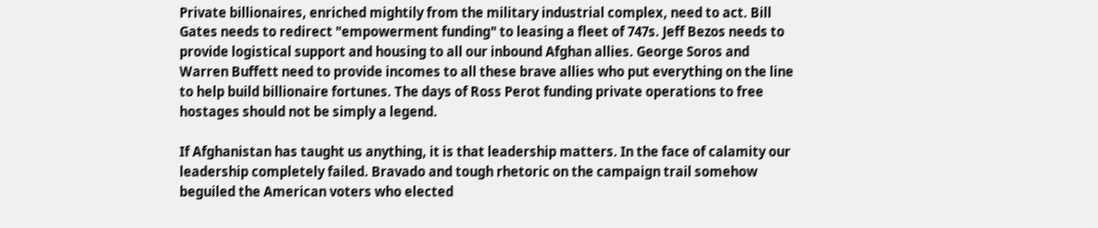Private billionaires, enriched mightily from the military industrial complex, need to act. Bill Gates needs to redirect "empowerment funding" to leasing a fleet of 747s. Jeff Bezos needs to provide logistical support and housing to all our inbound Afghan allies. George Soros and Warren Buffett need to provide incomes to all these brave allies who put everything on the line to help build billionaire fortunes. The days of Ross Perot funding private operations to free hostages should not be simply a legend.

If Afghanistan has taught us anything, it is that leadership matters. In the face of calamity our leadership completely failed. Bravado and tough rhetoric on the campaign trail somehow beguiled the American voters who elected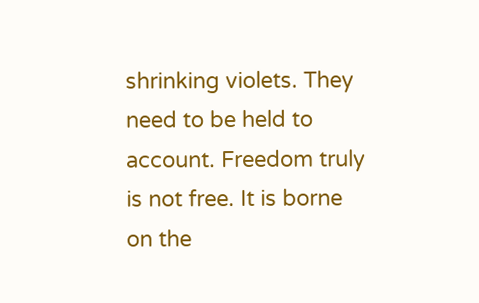shrinking violets. They need to be held to account. Freedom truly is not free. It is borne on the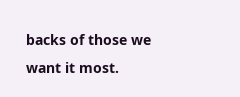backs of those we want it most.